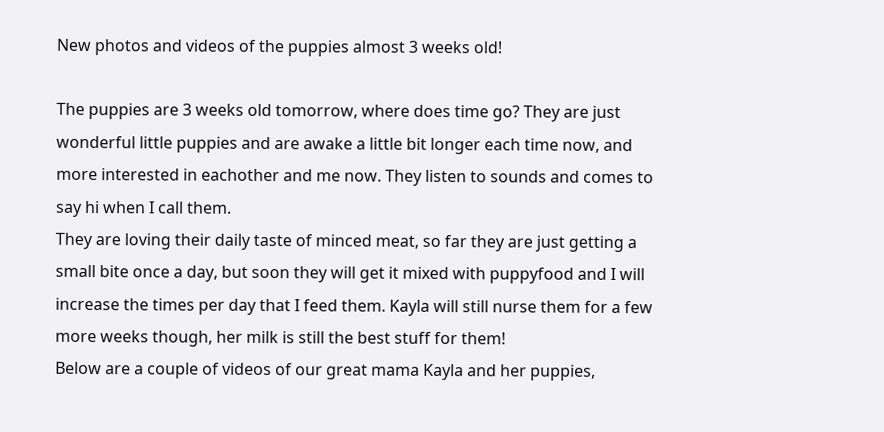New photos and videos of the puppies almost 3 weeks old!

The puppies are 3 weeks old tomorrow, where does time go? They are just wonderful little puppies and are awake a little bit longer each time now, and more interested in eachother and me now. They listen to sounds and comes to say hi when I call them.
They are loving their daily taste of minced meat, so far they are just getting a small bite once a day, but soon they will get it mixed with puppyfood and I will increase the times per day that I feed them. Kayla will still nurse them for a few more weeks though, her milk is still the best stuff for them!
Below are a couple of videos of our great mama Kayla and her puppies,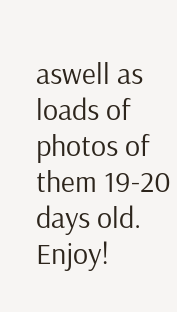aswell as loads of photos of them 19-20 days old. Enjoy!